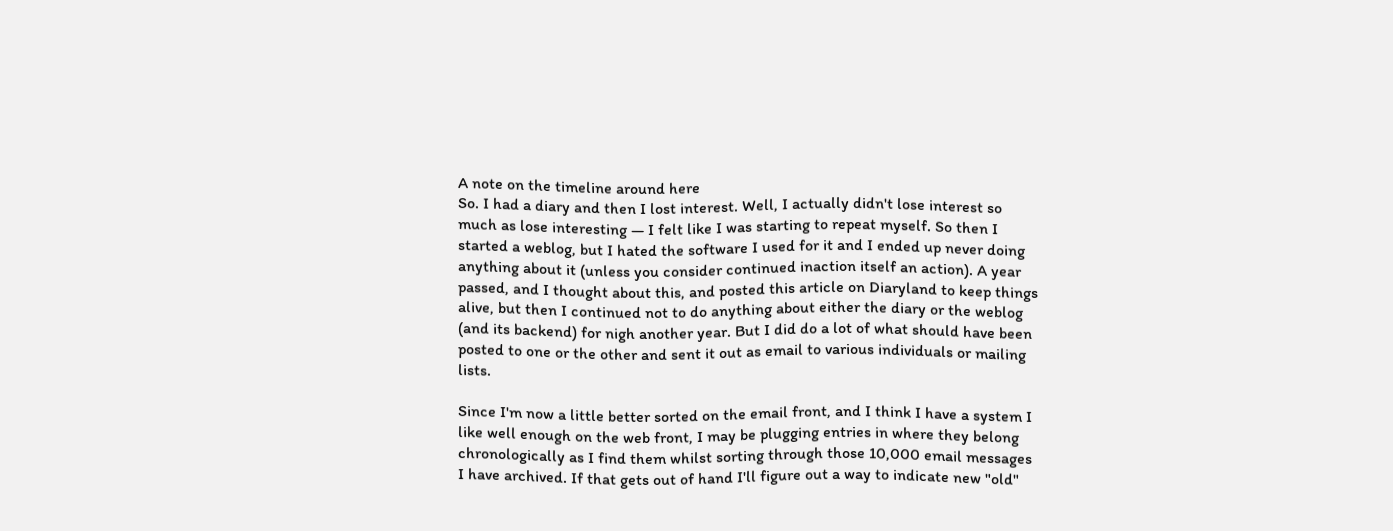A note on the timeline around here
So. I had a diary and then I lost interest. Well, I actually didn't lose interest so much as lose interesting — I felt like I was starting to repeat myself. So then I started a weblog, but I hated the software I used for it and I ended up never doing anything about it (unless you consider continued inaction itself an action). A year passed, and I thought about this, and posted this article on Diaryland to keep things alive, but then I continued not to do anything about either the diary or the weblog (and its backend) for nigh another year. But I did do a lot of what should have been posted to one or the other and sent it out as email to various individuals or mailing lists.

Since I'm now a little better sorted on the email front, and I think I have a system I like well enough on the web front, I may be plugging entries in where they belong chronologically as I find them whilst sorting through those 10,000 email messages I have archived. If that gets out of hand I'll figure out a way to indicate new "old"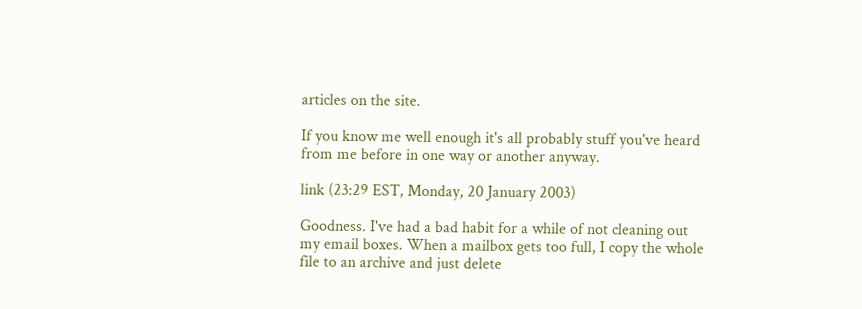articles on the site.

If you know me well enough it's all probably stuff you've heard from me before in one way or another anyway.

link (23:29 EST, Monday, 20 January 2003)

Goodness. I've had a bad habit for a while of not cleaning out my email boxes. When a mailbox gets too full, I copy the whole file to an archive and just delete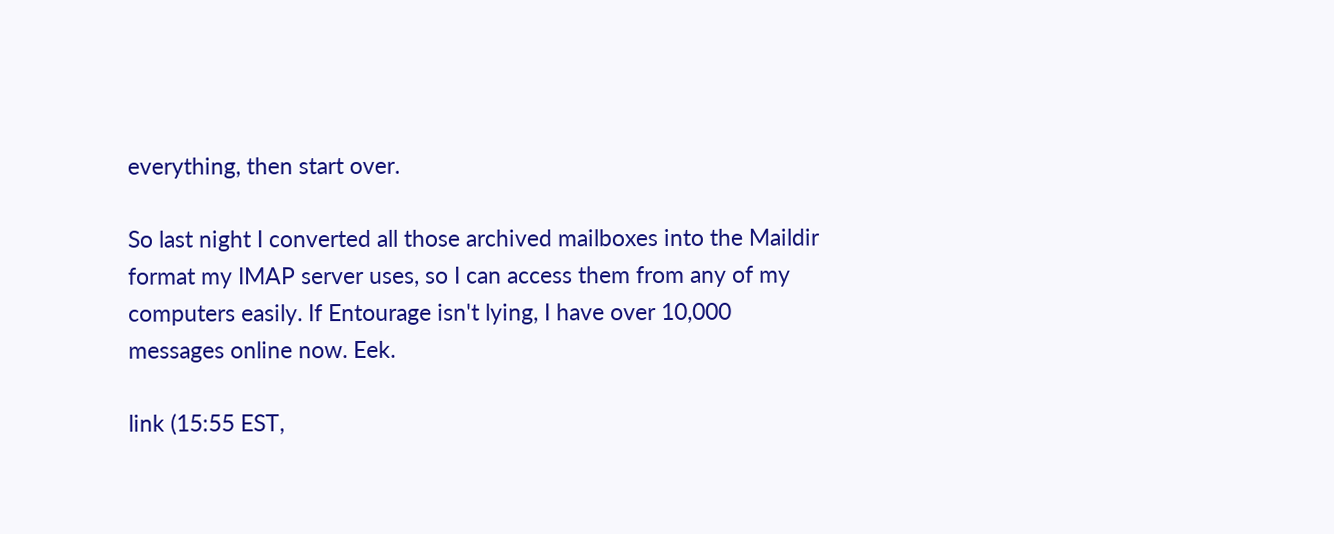everything, then start over.

So last night I converted all those archived mailboxes into the Maildir format my IMAP server uses, so I can access them from any of my computers easily. If Entourage isn't lying, I have over 10,000 messages online now. Eek.

link (15:55 EST,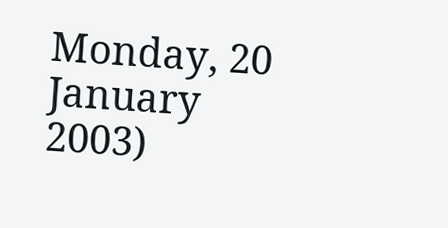Monday, 20 January 2003)